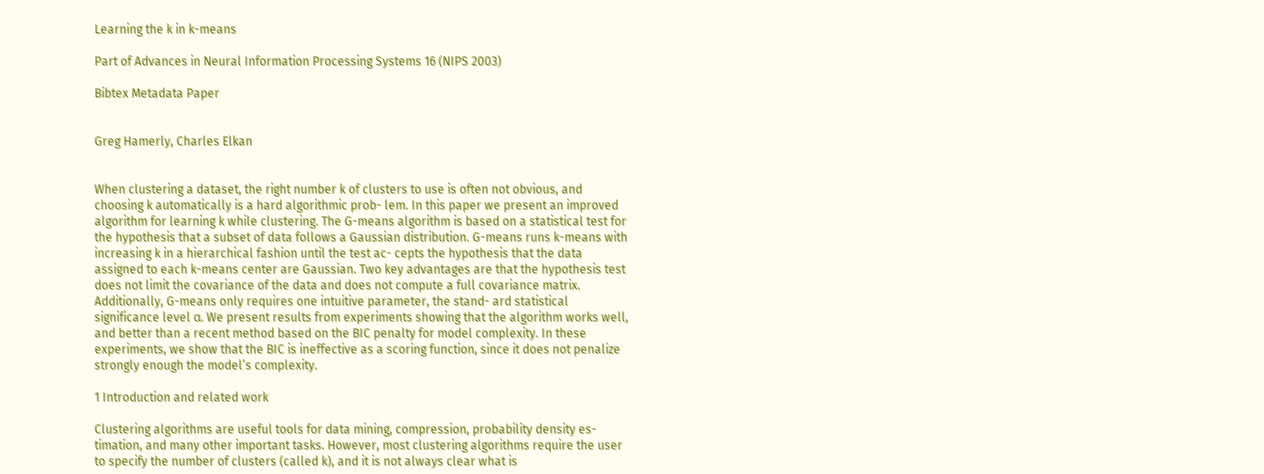Learning the k in k-means

Part of Advances in Neural Information Processing Systems 16 (NIPS 2003)

Bibtex Metadata Paper


Greg Hamerly, Charles Elkan


When clustering a dataset, the right number k of clusters to use is often not obvious, and choosing k automatically is a hard algorithmic prob- lem. In this paper we present an improved algorithm for learning k while clustering. The G-means algorithm is based on a statistical test for the hypothesis that a subset of data follows a Gaussian distribution. G-means runs k-means with increasing k in a hierarchical fashion until the test ac- cepts the hypothesis that the data assigned to each k-means center are Gaussian. Two key advantages are that the hypothesis test does not limit the covariance of the data and does not compute a full covariance matrix. Additionally, G-means only requires one intuitive parameter, the stand- ard statistical significance level α. We present results from experiments showing that the algorithm works well, and better than a recent method based on the BIC penalty for model complexity. In these experiments, we show that the BIC is ineffective as a scoring function, since it does not penalize strongly enough the model’s complexity.

1 Introduction and related work

Clustering algorithms are useful tools for data mining, compression, probability density es- timation, and many other important tasks. However, most clustering algorithms require the user to specify the number of clusters (called k), and it is not always clear what is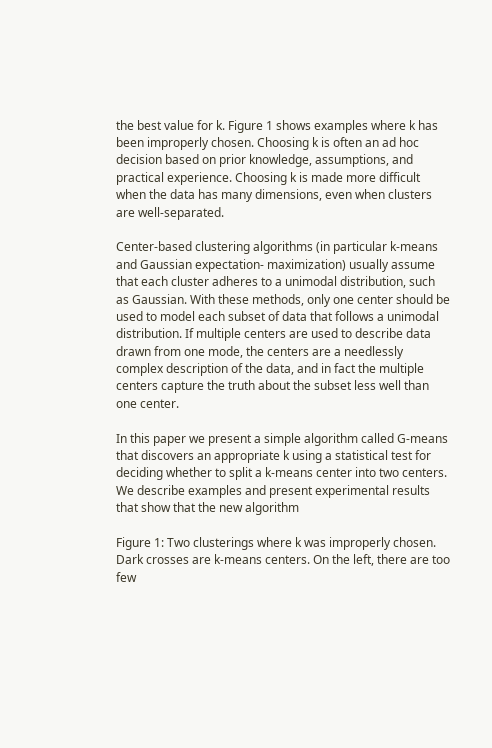the best value for k. Figure 1 shows examples where k has been improperly chosen. Choosing k is often an ad hoc decision based on prior knowledge, assumptions, and practical experience. Choosing k is made more difficult when the data has many dimensions, even when clusters are well-separated.

Center-based clustering algorithms (in particular k-means and Gaussian expectation- maximization) usually assume that each cluster adheres to a unimodal distribution, such as Gaussian. With these methods, only one center should be used to model each subset of data that follows a unimodal distribution. If multiple centers are used to describe data drawn from one mode, the centers are a needlessly complex description of the data, and in fact the multiple centers capture the truth about the subset less well than one center.

In this paper we present a simple algorithm called G-means that discovers an appropriate k using a statistical test for deciding whether to split a k-means center into two centers. We describe examples and present experimental results that show that the new algorithm

Figure 1: Two clusterings where k was improperly chosen. Dark crosses are k-means centers. On the left, there are too few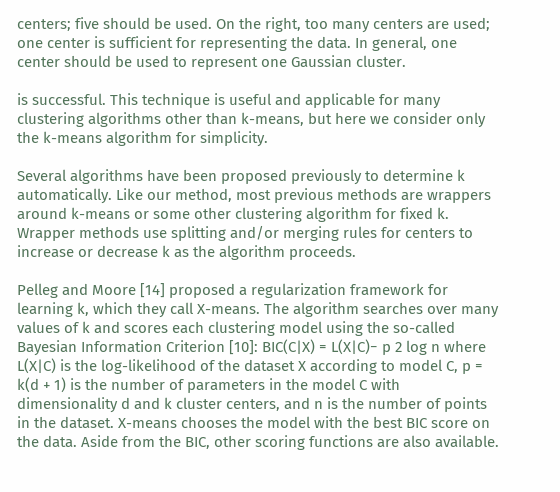centers; five should be used. On the right, too many centers are used; one center is sufficient for representing the data. In general, one center should be used to represent one Gaussian cluster.

is successful. This technique is useful and applicable for many clustering algorithms other than k-means, but here we consider only the k-means algorithm for simplicity.

Several algorithms have been proposed previously to determine k automatically. Like our method, most previous methods are wrappers around k-means or some other clustering algorithm for fixed k. Wrapper methods use splitting and/or merging rules for centers to increase or decrease k as the algorithm proceeds.

Pelleg and Moore [14] proposed a regularization framework for learning k, which they call X-means. The algorithm searches over many values of k and scores each clustering model using the so-called Bayesian Information Criterion [10]: BIC(C|X) = L(X|C)− p 2 log n where L(X|C) is the log-likelihood of the dataset X according to model C, p = k(d + 1) is the number of parameters in the model C with dimensionality d and k cluster centers, and n is the number of points in the dataset. X-means chooses the model with the best BIC score on the data. Aside from the BIC, other scoring functions are also available.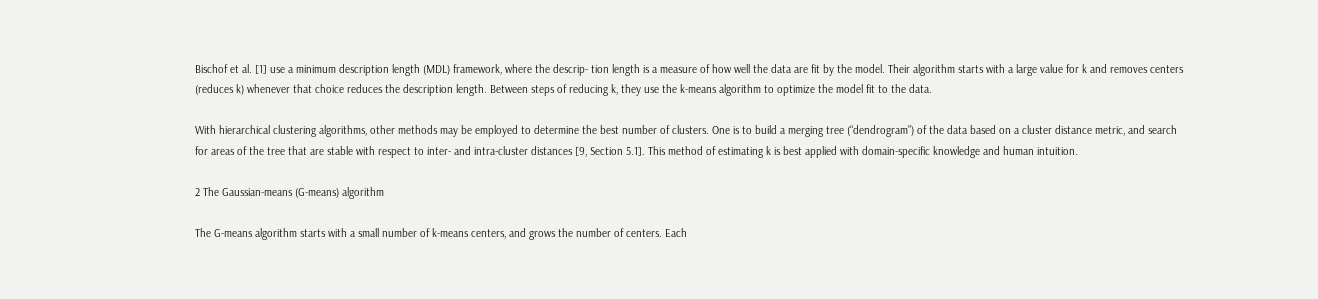Bischof et al. [1] use a minimum description length (MDL) framework, where the descrip- tion length is a measure of how well the data are fit by the model. Their algorithm starts with a large value for k and removes centers (reduces k) whenever that choice reduces the description length. Between steps of reducing k, they use the k-means algorithm to optimize the model fit to the data.

With hierarchical clustering algorithms, other methods may be employed to determine the best number of clusters. One is to build a merging tree (“dendrogram”) of the data based on a cluster distance metric, and search for areas of the tree that are stable with respect to inter- and intra-cluster distances [9, Section 5.1]. This method of estimating k is best applied with domain-specific knowledge and human intuition.

2 The Gaussian-means (G-means) algorithm

The G-means algorithm starts with a small number of k-means centers, and grows the number of centers. Each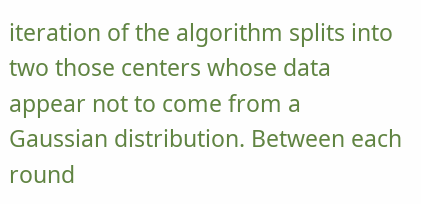iteration of the algorithm splits into two those centers whose data appear not to come from a Gaussian distribution. Between each round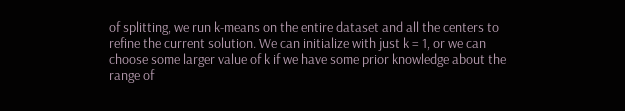of splitting, we run k-means on the entire dataset and all the centers to refine the current solution. We can initialize with just k = 1, or we can choose some larger value of k if we have some prior knowledge about the range of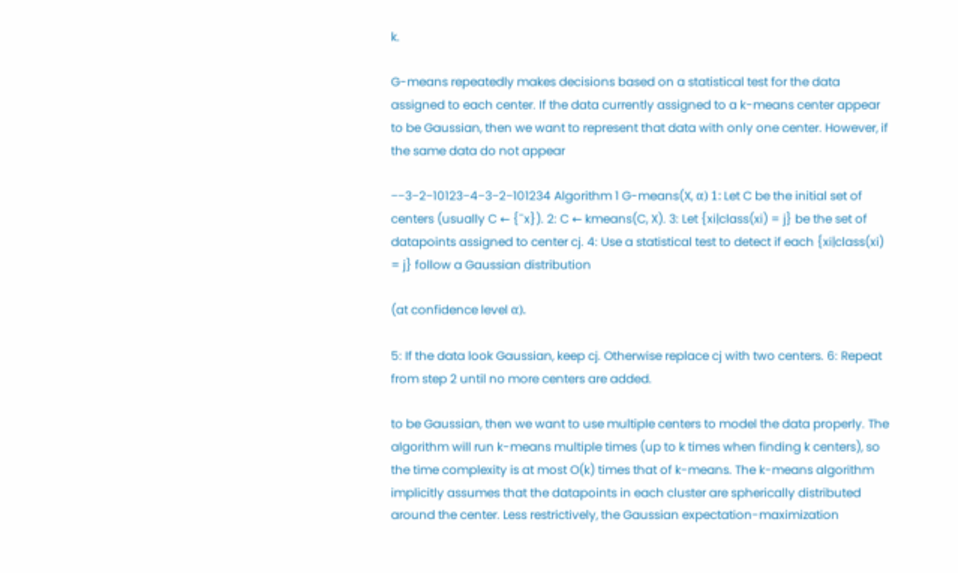k.

G-means repeatedly makes decisions based on a statistical test for the data assigned to each center. If the data currently assigned to a k-means center appear to be Gaussian, then we want to represent that data with only one center. However, if the same data do not appear

−−3−2−10123−4−3−2−101234 Algorithm 1 G-means(X, α) 1: Let C be the initial set of centers (usually C ← {¯x}). 2: C ← kmeans(C, X). 3: Let {xi|class(xi) = j} be the set of datapoints assigned to center cj. 4: Use a statistical test to detect if each {xi|class(xi) = j} follow a Gaussian distribution

(at confidence level α).

5: If the data look Gaussian, keep cj. Otherwise replace cj with two centers. 6: Repeat from step 2 until no more centers are added.

to be Gaussian, then we want to use multiple centers to model the data properly. The algorithm will run k-means multiple times (up to k times when finding k centers), so the time complexity is at most O(k) times that of k-means. The k-means algorithm implicitly assumes that the datapoints in each cluster are spherically distributed around the center. Less restrictively, the Gaussian expectation-maximization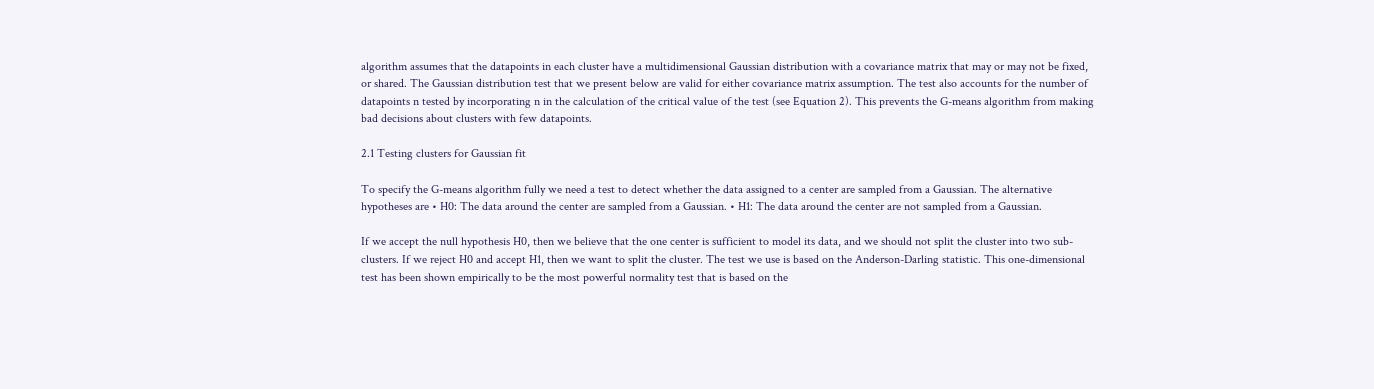algorithm assumes that the datapoints in each cluster have a multidimensional Gaussian distribution with a covariance matrix that may or may not be fixed, or shared. The Gaussian distribution test that we present below are valid for either covariance matrix assumption. The test also accounts for the number of datapoints n tested by incorporating n in the calculation of the critical value of the test (see Equation 2). This prevents the G-means algorithm from making bad decisions about clusters with few datapoints.

2.1 Testing clusters for Gaussian fit

To specify the G-means algorithm fully we need a test to detect whether the data assigned to a center are sampled from a Gaussian. The alternative hypotheses are • H0: The data around the center are sampled from a Gaussian. • H1: The data around the center are not sampled from a Gaussian.

If we accept the null hypothesis H0, then we believe that the one center is sufficient to model its data, and we should not split the cluster into two sub-clusters. If we reject H0 and accept H1, then we want to split the cluster. The test we use is based on the Anderson-Darling statistic. This one-dimensional test has been shown empirically to be the most powerful normality test that is based on the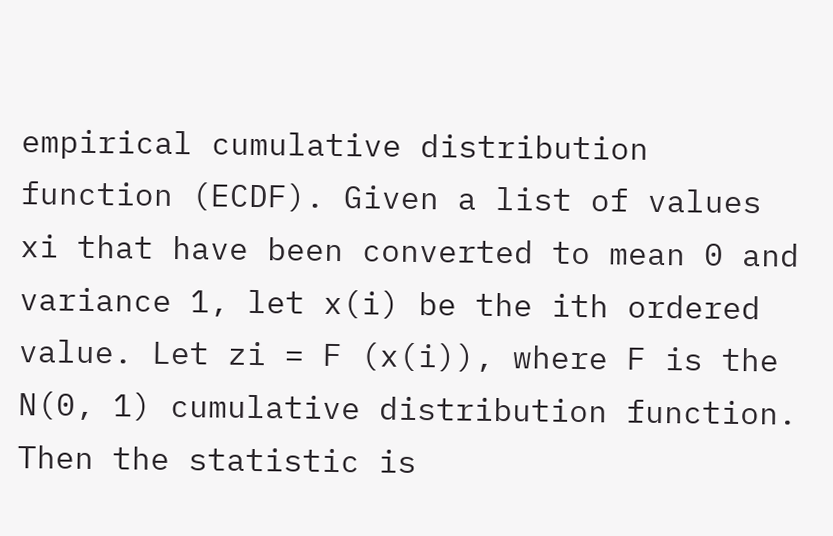empirical cumulative distribution function (ECDF). Given a list of values xi that have been converted to mean 0 and variance 1, let x(i) be the ith ordered value. Let zi = F (x(i)), where F is the N(0, 1) cumulative distribution function. Then the statistic is